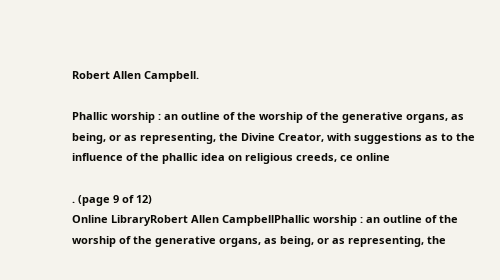Robert Allen Campbell.

Phallic worship : an outline of the worship of the generative organs, as being, or as representing, the Divine Creator, with suggestions as to the influence of the phallic idea on religious creeds, ce online

. (page 9 of 12)
Online LibraryRobert Allen CampbellPhallic worship : an outline of the worship of the generative organs, as being, or as representing, the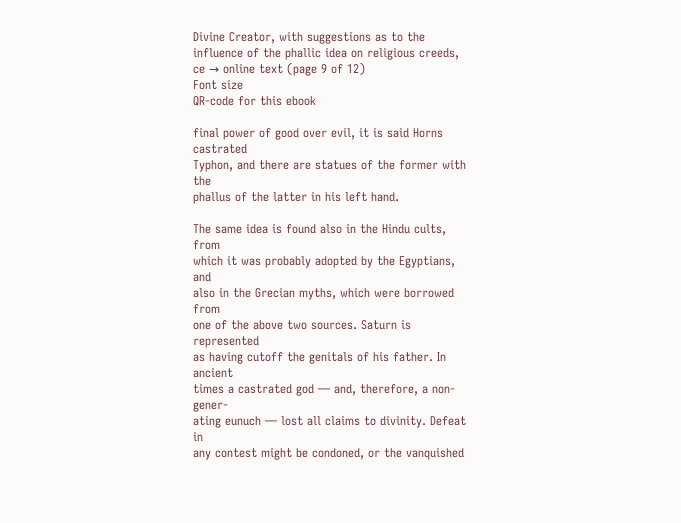Divine Creator, with suggestions as to the influence of the phallic idea on religious creeds, ce → online text (page 9 of 12)
Font size
QR-code for this ebook

final power of good over evil, it is said Horns castrated
Typhon, and there are statues of the former with the
phallus of the latter in his left hand.

The same idea is found also in the Hindu cults, from
which it was probably adopted by the Egyptians, and
also in the Grecian myths, which were borrowed from
one of the above two sources. Saturn is represented
as having cutoff the genitals of his father. In ancient
times a castrated god — and, therefore, a non-gener-
ating eunuch — lost all claims to divinity. Defeat in
any contest might be condoned, or the vanquished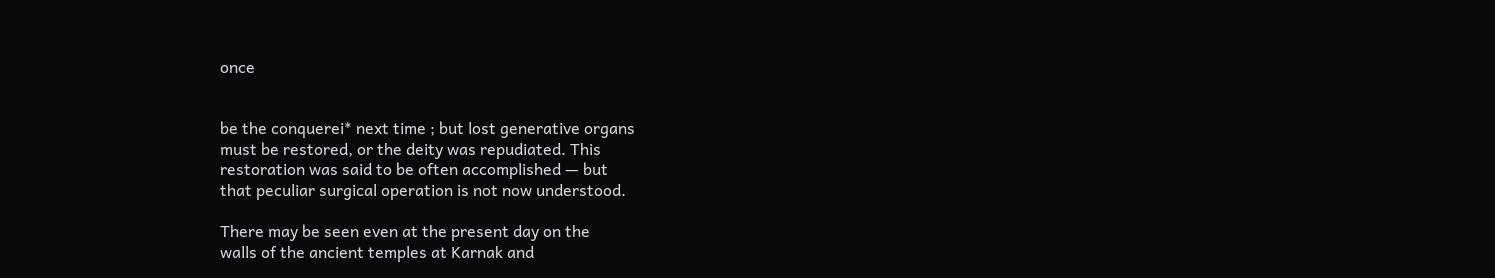once


be the conquerei* next time ; but lost generative organs
must be restored, or the deity was repudiated. This
restoration was said to be often accomplished — but
that peculiar surgical operation is not now understood.

There may be seen even at the present day on the
walls of the ancient temples at Karnak and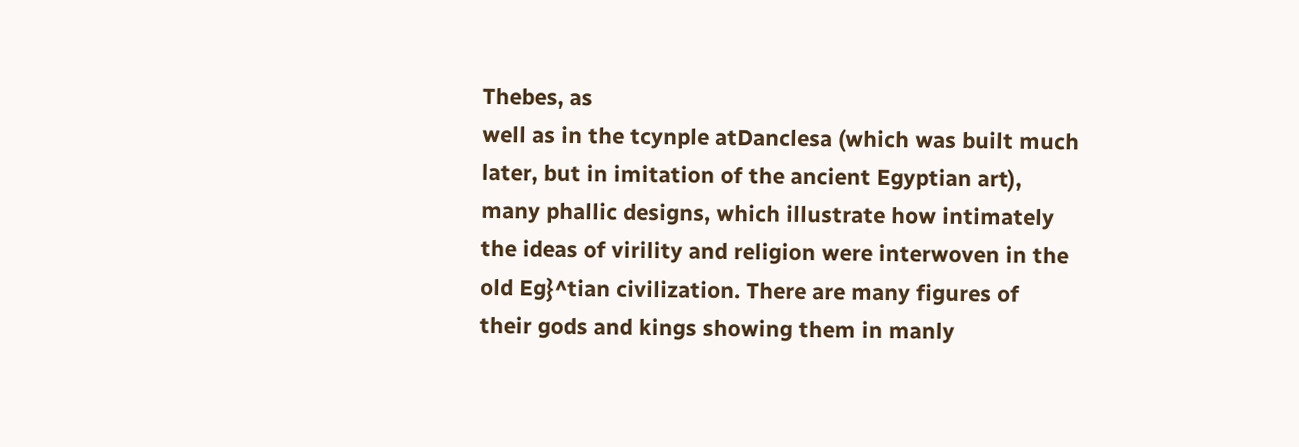Thebes, as
well as in the tcynple atDanclesa (which was built much
later, but in imitation of the ancient Egyptian art),
many phallic designs, which illustrate how intimately
the ideas of virility and religion were interwoven in the
old Eg}^tian civilization. There are many figures of
their gods and kings showing them in manly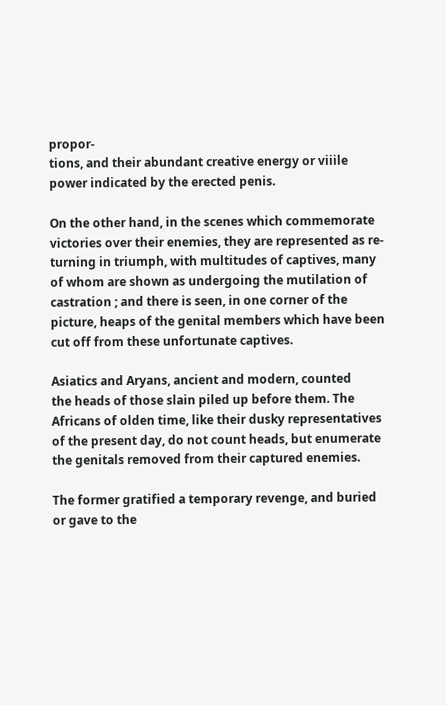propor-
tions, and their abundant creative energy or viiile
power indicated by the erected penis.

On the other hand, in the scenes which commemorate
victories over their enemies, they are represented as re-
turning in triumph, with multitudes of captives, many
of whom are shown as undergoing the mutilation of
castration ; and there is seen, in one corner of the
picture, heaps of the genital members which have been
cut off from these unfortunate captives.

Asiatics and Aryans, ancient and modern, counted
the heads of those slain piled up before them. The
Africans of olden time, like their dusky representatives
of the present day, do not count heads, but enumerate
the genitals removed from their captured enemies.

The former gratified a temporary revenge, and buried
or gave to the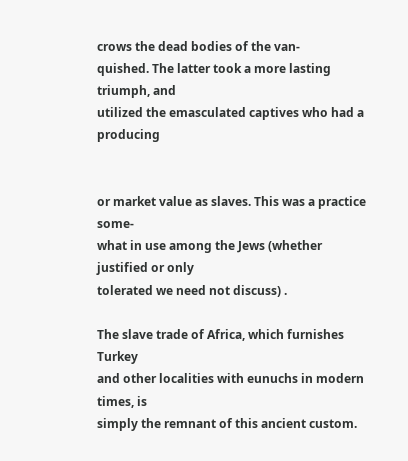crows the dead bodies of the van-
quished. The latter took a more lasting triumph, and
utilized the emasculated captives who had a producing


or market value as slaves. This was a practice some-
what in use among the Jews (whether justified or only
tolerated we need not discuss) .

The slave trade of Africa, which furnishes Turkey
and other localities with eunuchs in modern times, is
simply the remnant of this ancient custom.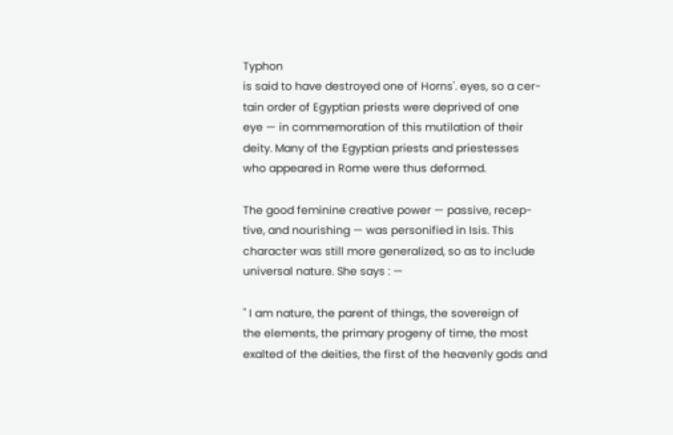Typhon
is said to have destroyed one of Horns'. eyes, so a cer-
tain order of Egyptian priests were deprived of one
eye — in commemoration of this mutilation of their
deity. Many of the Egyptian priests and priestesses
who appeared in Rome were thus deformed.

The good feminine creative power — passive, recep-
tive, and nourishing — was personified in Isis. This
character was still more generalized, so as to include
universal nature. She says : —

" I am nature, the parent of things, the sovereign of
the elements, the primary progeny of time, the most
exalted of the deities, the first of the heavenly gods and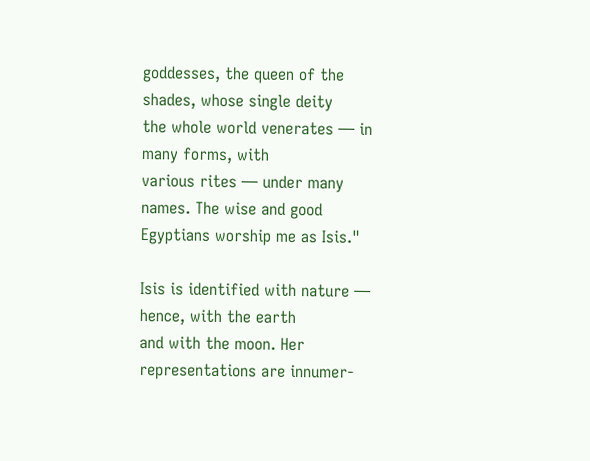goddesses, the queen of the shades, whose single deity
the whole world venerates — in many forms, with
various rites — under many names. The wise and good
Egyptians worship me as Isis."

Isis is identified with nature — hence, with the earth
and with the moon. Her representations are innumer-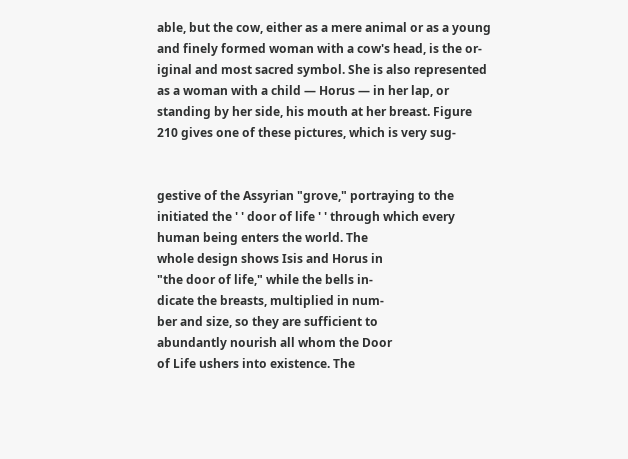able, but the cow, either as a mere animal or as a young
and finely formed woman with a cow's head, is the or-
iginal and most sacred symbol. She is also represented
as a woman with a child — Horus — in her lap, or
standing by her side, his mouth at her breast. Figure
210 gives one of these pictures, which is very sug-


gestive of the Assyrian "grove," portraying to the
initiated the ' ' door of life ' ' through which every
human being enters the world. The
whole design shows Isis and Horus in
"the door of life," while the bells in-
dicate the breasts, multiplied in num-
ber and size, so they are sufficient to
abundantly nourish all whom the Door
of Life ushers into existence. The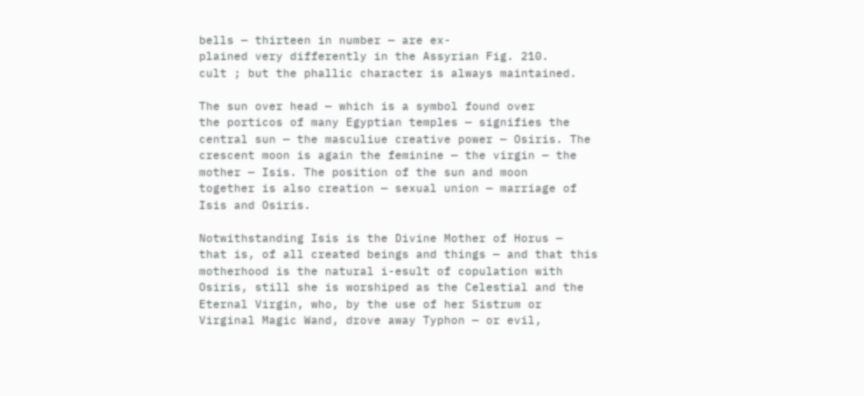bells — thirteen in number — are ex-
plained very differently in the Assyrian Fig. 210.
cult ; but the phallic character is always maintained.

The sun over head — which is a symbol found over
the porticos of many Egyptian temples — signifies the
central sun — the masculiue creative power — Osiris. The
crescent moon is again the feminine — the virgin — the
mother — Isis. The position of the sun and moon
together is also creation — sexual union — marriage of
Isis and Osiris.

Notwithstanding Isis is the Divine Mother of Horus —
that is, of all created beings and things — and that this
motherhood is the natural i-esult of copulation with
Osiris, still she is worshiped as the Celestial and the
Eternal Virgin, who, by the use of her Sistrum or
Virginal Magic Wand, drove away Typhon — or evil,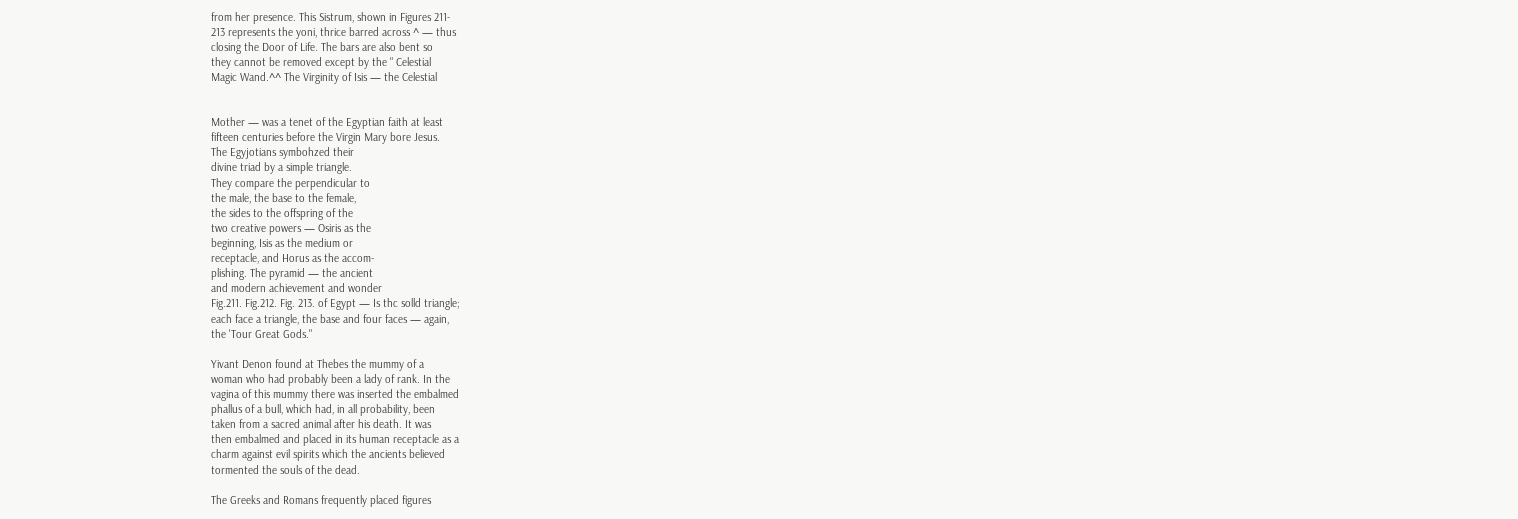from her presence. This Sistrum, shown in Figures 211-
213 represents the yoni, thrice barred across ^ — thus
closing the Door of Life. The bars are also bent so
they cannot be removed except by the " Celestial
Magic Wand.^^ The Virginity of Isis — the Celestial


Mother — was a tenet of the Egyptian faith at least
fifteen centuries before the Virgin Mary bore Jesus.
The Egyjotians symbohzed their
divine triad by a simple triangle.
They compare the perpendicular to
the male, the base to the female,
the sides to the offspring of the
two creative powers — Osiris as the
beginning, Isis as the medium or
receptacle, and Horus as the accom-
plishing. The pyramid — the ancient
and modern achievement and wonder
Fig.211. Fig.212. Fig. 213. of Egypt — Is thc solld triangle;
each face a triangle, the base and four faces — again,
the 'Tour Great Gods."

Yivant Denon found at Thebes the mummy of a
woman who had probably been a lady of rank. In the
vagina of this mummy there was inserted the embalmed
phallus of a bull, which had, in all probability, been
taken from a sacred animal after his death. It was
then embalmed and placed in its human receptacle as a
charm against evil spirits which the ancients believed
tormented the souls of the dead.

The Greeks and Romans frequently placed figures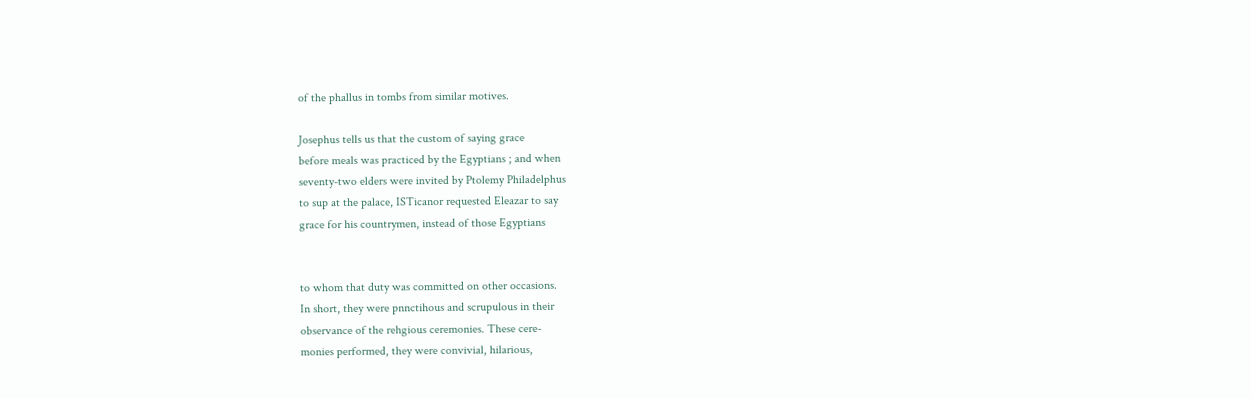of the phallus in tombs from similar motives.

Josephus tells us that the custom of saying grace
before meals was practiced by the Egyptians ; and when
seventy-two elders were invited by Ptolemy Philadelphus
to sup at the palace, ISTicanor requested Eleazar to say
grace for his countrymen, instead of those Egyptians


to whom that duty was committed on other occasions.
In short, they were pnnctihous and scrupulous in their
observance of the rehgious ceremonies. These cere-
monies performed, they were convivial, hilarious,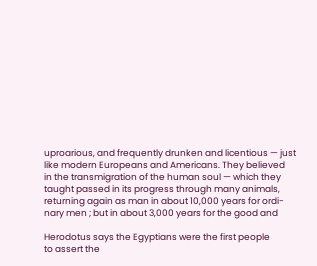uproarious, and frequently drunken and licentious — just
like modern Europeans and Americans. They believed
in the transmigration of the human soul — which they
taught passed in its progress through many animals,
returning again as man in about 10,000 years for ordi-
nary men ; but in about 3,000 years for the good and

Herodotus says the Egyptians were the first people
to assert the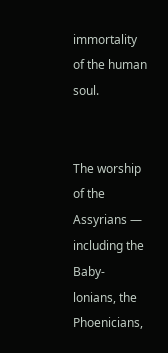immortality of the human soul.


The worship of the Assyrians — including the Baby-
lonians, the Phoenicians,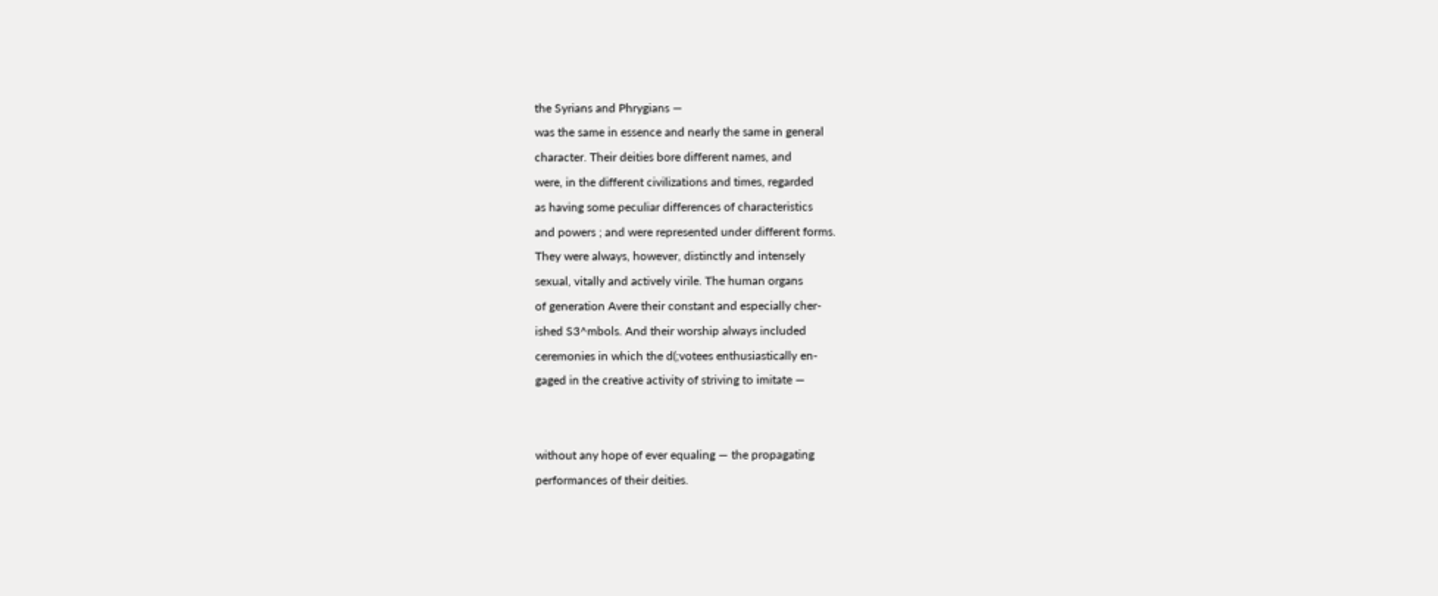the Syrians and Phrygians —
was the same in essence and nearly the same in general
character. Their deities bore different names, and
were, in the different civilizations and times, regarded
as having some peculiar differences of characteristics
and powers ; and were represented under different forms.
They were always, however, distinctly and intensely
sexual, vitally and actively virile. The human organs
of generation Avere their constant and especially cher-
ished S3^mbols. And their worship always included
ceremonies in which the d(;votees enthusiastically en-
gaged in the creative activity of striving to imitate —


without any hope of ever equaling — the propagating
performances of their deities.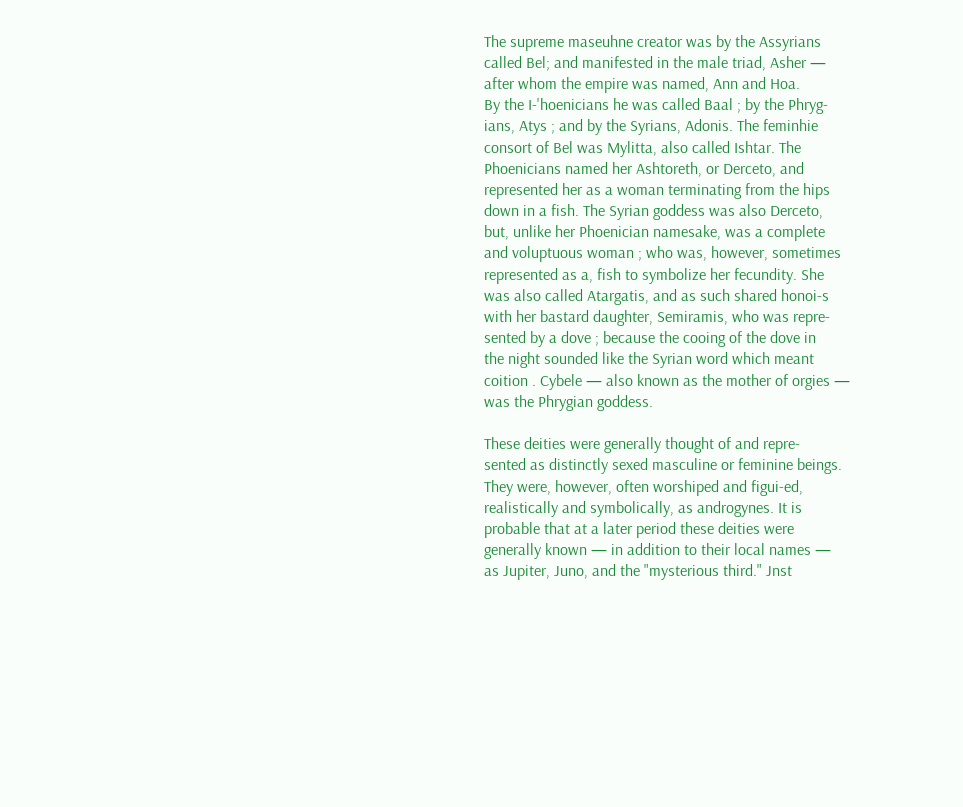The supreme maseuhne creator was by the Assyrians
called Bel; and manifested in the male triad, Asher —
after whom the empire was named, Ann and Hoa.
By the I-'hoenicians he was called Baal ; by the Phryg-
ians, Atys ; and by the Syrians, Adonis. The feminhie
consort of Bel was Mylitta, also called Ishtar. The
Phoenicians named her Ashtoreth, or Derceto, and
represented her as a woman terminating from the hips
down in a fish. The Syrian goddess was also Derceto,
but, unlike her Phoenician namesake, was a complete
and voluptuous woman ; who was, however, sometimes
represented as a, fish to symbolize her fecundity. She
was also called Atargatis, and as such shared honoi-s
with her bastard daughter, Semiramis, who was repre-
sented by a dove ; because the cooing of the dove in
the night sounded like the Syrian word which meant
coition . Cybele — also known as the mother of orgies —
was the Phrygian goddess.

These deities were generally thought of and repre-
sented as distinctly sexed masculine or feminine beings.
They were, however, often worshiped and figui-ed,
realistically and symbolically, as androgynes. It is
probable that at a later period these deities were
generally known — in addition to their local names —
as Jupiter, Juno, and the "mysterious third." Jnst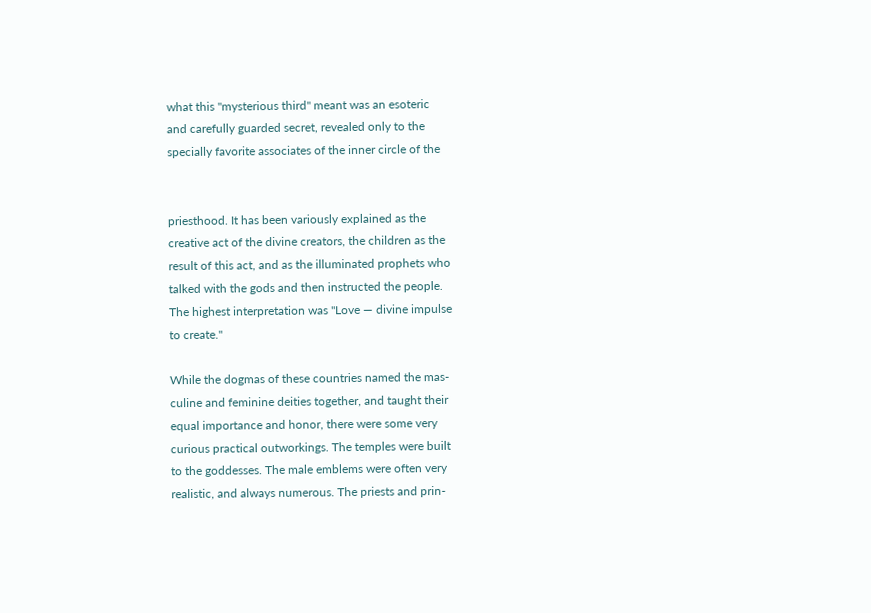what this "mysterious third" meant was an esoteric
and carefully guarded secret, revealed only to the
specially favorite associates of the inner circle of the


priesthood. It has been variously explained as the
creative act of the divine creators, the children as the
result of this act, and as the illuminated prophets who
talked with the gods and then instructed the people.
The highest interpretation was "Love — divine impulse
to create."

While the dogmas of these countries named the mas-
culine and feminine deities together, and taught their
equal importance and honor, there were some very
curious practical outworkings. The temples were built
to the goddesses. The male emblems were often very
realistic, and always numerous. The priests and prin-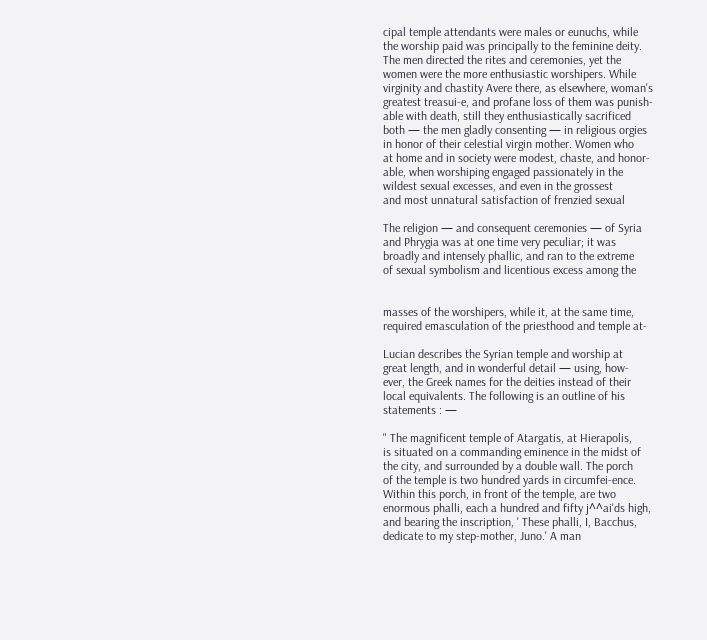cipal temple attendants were males or eunuchs, while
the worship paid was principally to the feminine deity.
The men directed the rites and ceremonies, yet the
women were the more enthusiastic worshipers. While
virginity and chastity Avere there, as elsewhere, woman's
greatest treasui-e, and profane loss of them was punish-
able with death, still they enthusiastically sacrificed
both — the men gladly consenting — in religious orgies
in honor of their celestial virgin mother. Women who
at home and in society were modest, chaste, and honor-
able, when worshiping engaged passionately in the
wildest sexual excesses, and even in the grossest
and most unnatural satisfaction of frenzied sexual

The religion — and consequent ceremonies — of Syria
and Phrygia was at one time very peculiar; it was
broadly and intensely phallic, and ran to the extreme
of sexual symbolism and licentious excess among the


masses of the worshipers, while it, at the same time,
required emasculation of the priesthood and temple at-

Lucian describes the Syrian temple and worship at
great length, and in wonderful detail — using, how-
ever, the Greek names for the deities instead of their
local equivalents. The following is an outline of his
statements : —

" The magnificent temple of Atargatis, at Hierapolis,
is situated on a commanding eminence in the midst of
the city, and surrounded by a double wall. The porch
of the temple is two hundred yards in circumfei-ence.
Within this porch, in front of the temple, are two
enormous phalli, each a hundred and fifty j^^ai'ds high,
and bearing the inscription, ' These phalli, I, Bacchus,
dedicate to my step-mother, Juno.' A man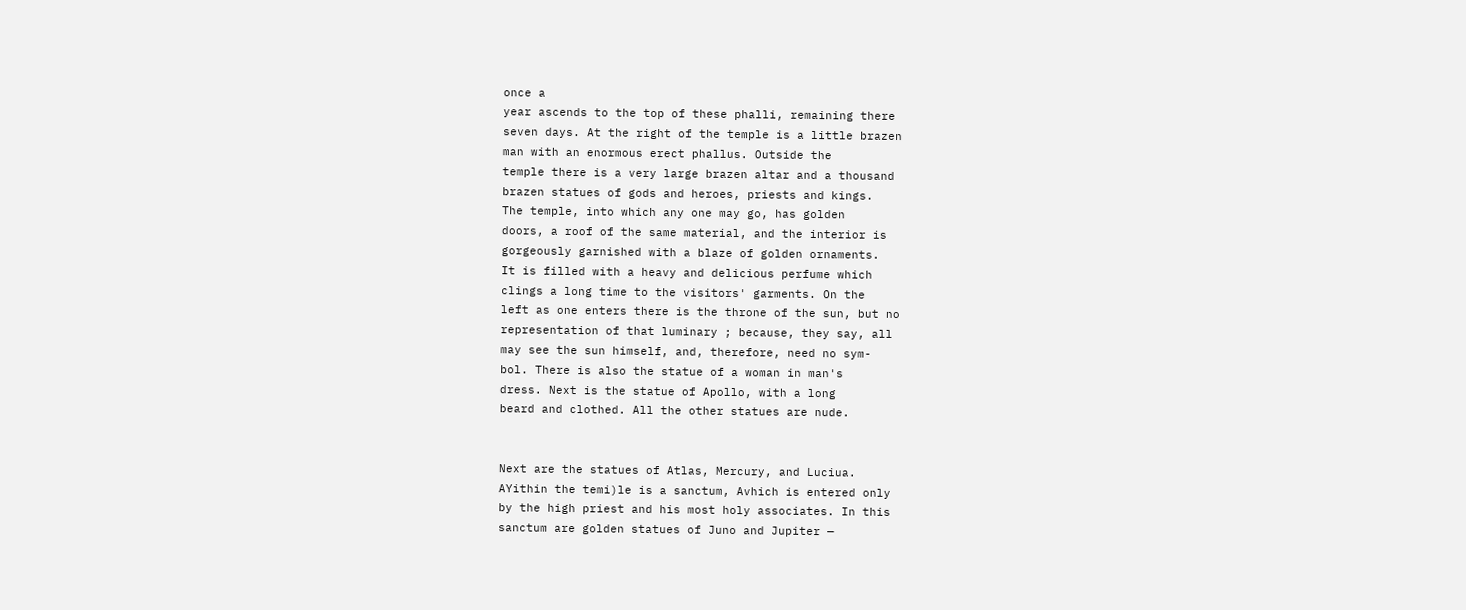once a
year ascends to the top of these phalli, remaining there
seven days. At the right of the temple is a little brazen
man with an enormous erect phallus. Outside the
temple there is a very large brazen altar and a thousand
brazen statues of gods and heroes, priests and kings.
The temple, into which any one may go, has golden
doors, a roof of the same material, and the interior is
gorgeously garnished with a blaze of golden ornaments.
It is filled with a heavy and delicious perfume which
clings a long time to the visitors' garments. On the
left as one enters there is the throne of the sun, but no
representation of that luminary ; because, they say, all
may see the sun himself, and, therefore, need no sym-
bol. There is also the statue of a woman in man's
dress. Next is the statue of Apollo, with a long
beard and clothed. All the other statues are nude.


Next are the statues of Atlas, Mercury, and Luciua.
AYithin the temi)le is a sanctum, Avhich is entered only
by the high priest and his most holy associates. In this
sanctum are golden statues of Juno and Jupiter —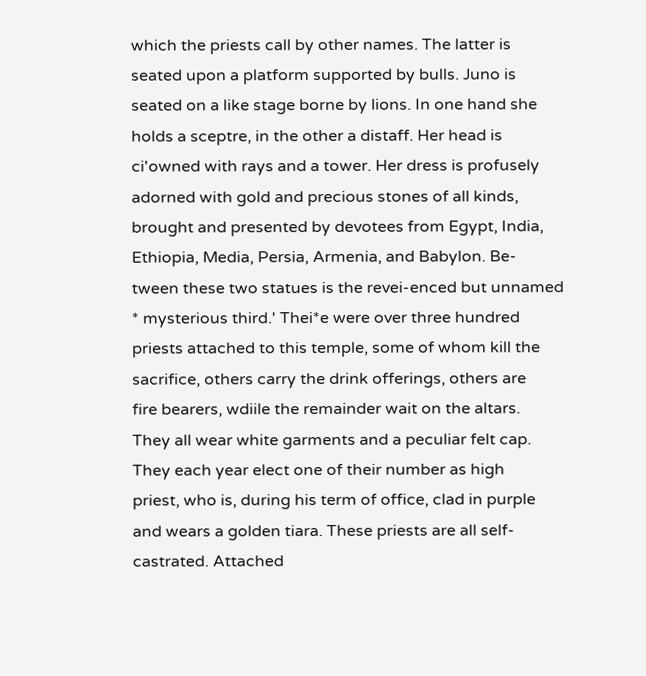which the priests call by other names. The latter is
seated upon a platform supported by bulls. Juno is
seated on a like stage borne by lions. In one hand she
holds a sceptre, in the other a distaff. Her head is
ci'owned with rays and a tower. Her dress is profusely
adorned with gold and precious stones of all kinds,
brought and presented by devotees from Egypt, India,
Ethiopia, Media, Persia, Armenia, and Babylon. Be-
tween these two statues is the revei-enced but unnamed
* mysterious third.' Thei*e were over three hundred
priests attached to this temple, some of whom kill the
sacrifice, others carry the drink offerings, others are
fire bearers, wdiile the remainder wait on the altars.
They all wear white garments and a peculiar felt cap.
They each year elect one of their number as high
priest, who is, during his term of office, clad in purple
and wears a golden tiara. These priests are all self-
castrated. Attached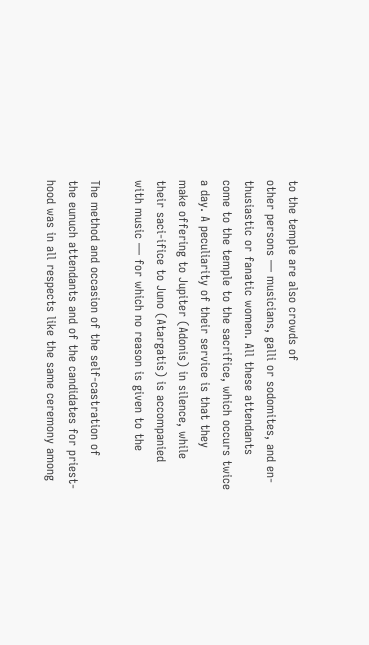to the temple are also crowds of
other persons — musicians, galli or sodomites, and en-
thusiastic or fanatic women. All these attendants
come to the temple to the sacrifice, which occurs twice
a day. A peculiarity of their service is that they
make offering to Jupiter (Adonis) in silence, while
their saci-ifice to Juno (Atargatis) is accompanied
with music — for which no reason is given to the

The method and occasion of the self-castration of
the eunuch attendants and of the candidates for priest-
hood was in all respects like the same ceremony among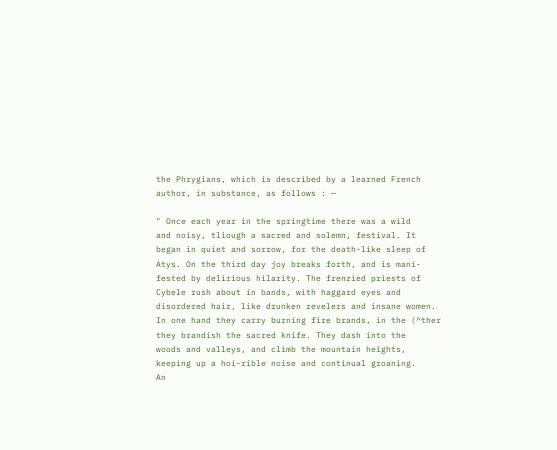the Phrygians, which is described by a learned French
author, in substance, as follows : —

" Once each year in the springtime there was a wild
and noisy, tliough a sacred and solemn, festival. It
began in quiet and sorrow, for the death-like sleep of
Atys. On the third day joy breaks forth, and is mani-
fested by delirious hilarity. The frenzied priests of
Cybele rush about in bands, with haggard eyes and
disordered hair, like drunken revelers and insane women.
In one hand they carry burning fire brands, in the (^ther
they brandish the sacred knife. They dash into the
woods and valleys, and climb the mountain heights,
keeping up a hoi-rible noise and continual groaning.
An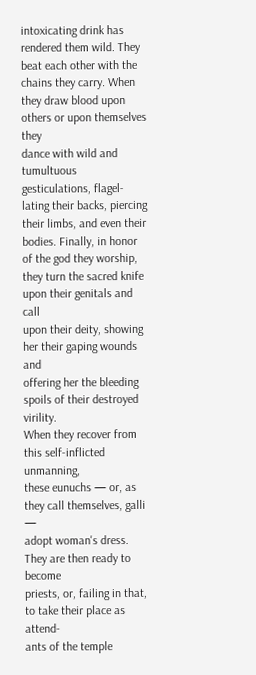intoxicating drink has rendered them wild. They
beat each other with the chains they carry. When
they draw blood upon others or upon themselves they
dance with wild and tumultuous gesticulations, flagel-
lating their backs, piercing their limbs, and even their
bodies. Finally, in honor of the god they worship,
they turn the sacred knife upon their genitals and call
upon their deity, showing her their gaping wounds and
offering her the bleeding spoils of their destroyed virility.
When they recover from this self-inflicted unmanning,
these eunuchs — or, as they call themselves, galli —
adopt woman's dress. They are then ready to become
priests, or, failing in that, to take their place as attend-
ants of the temple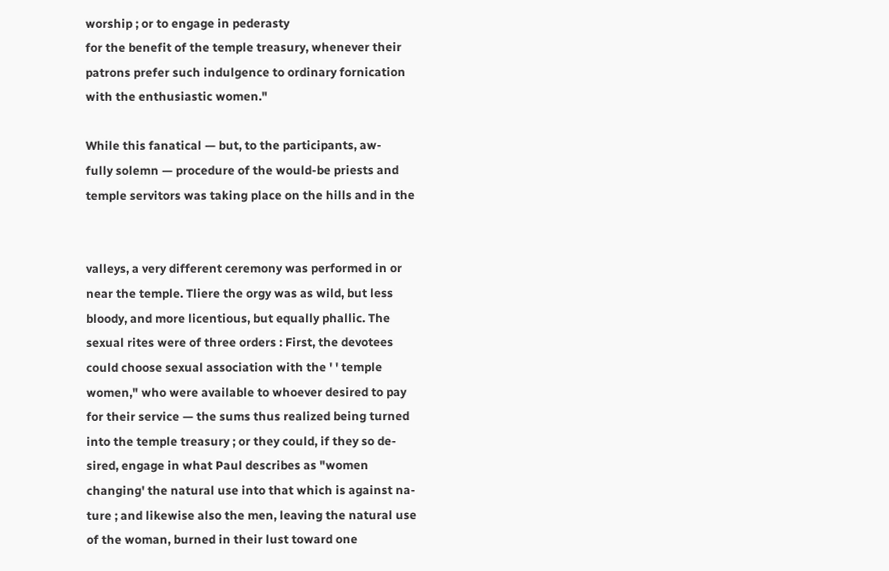worship ; or to engage in pederasty
for the benefit of the temple treasury, whenever their
patrons prefer such indulgence to ordinary fornication
with the enthusiastic women."

While this fanatical — but, to the participants, aw-
fully solemn — procedure of the would-be priests and
temple servitors was taking place on the hills and in the


valleys, a very different ceremony was performed in or
near the temple. Tliere the orgy was as wild, but less
bloody, and more licentious, but equally phallic. The
sexual rites were of three orders : First, the devotees
could choose sexual association with the ' ' temple
women," who were available to whoever desired to pay
for their service — the sums thus realized being turned
into the temple treasury ; or they could, if they so de-
sired, engage in what Paul describes as "women
changing' the natural use into that which is against na-
ture ; and likewise also the men, leaving the natural use
of the woman, burned in their lust toward one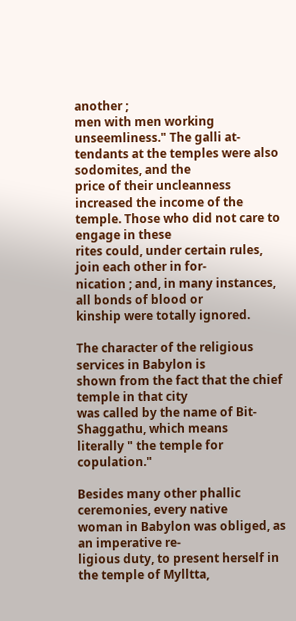another ;
men with men working unseemliness." The galli at-
tendants at the temples were also sodomites, and the
price of their uncleanness increased the income of the
temple. Those who did not care to engage in these
rites could, under certain rules, join each other in for-
nication ; and, in many instances, all bonds of blood or
kinship were totally ignored.

The character of the religious services in Babylon is
shown from the fact that the chief temple in that city
was called by the name of Bit-Shaggathu, which means
literally " the temple for copulation."

Besides many other phallic ceremonies, every native
woman in Babylon was obliged, as an imperative re-
ligious duty, to present herself in the temple of Mylltta,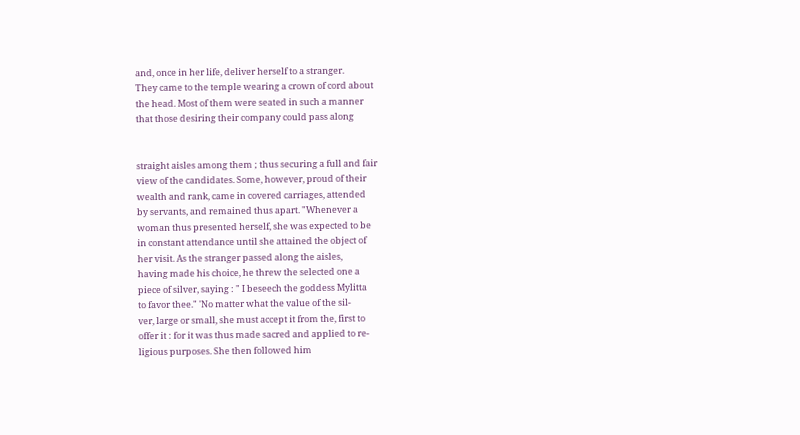and, once in her life, deliver herself to a stranger.
They came to the temple wearing a crown of cord about
the head. Most of them were seated in such a manner
that those desiring their company could pass along


straight aisles among them ; thus securing a full and fair
view of the candidates. Some, however, proud of their
wealth and rank, came in covered carriages, attended
by servants, and remained thus apart. "Whenever a
woman thus presented herself, she was expected to be
in constant attendance until she attained the object of
her visit. As the stranger passed along the aisles,
having made his choice, he threw the selected one a
piece of silver, saying : " I beseech the goddess Mylitta
to favor thee." 'No matter what the value of the sil-
ver, large or small, she must accept it from the, first to
offer it : for it was thus made sacred and applied to re-
ligious purposes. She then followed him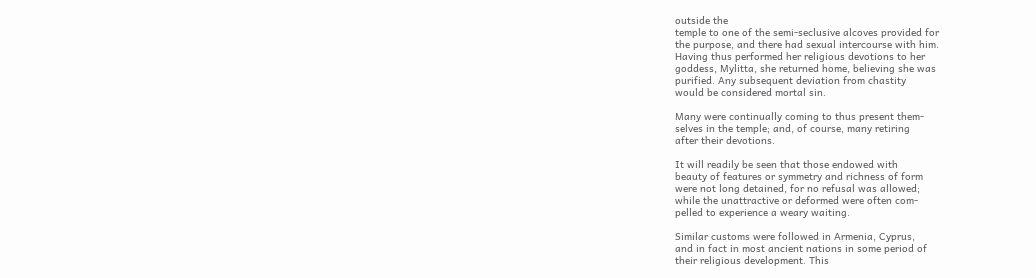outside the
temple to one of the semi-seclusive alcoves provided for
the purpose, and there had sexual intercourse with him.
Having thus performed her religious devotions to her
goddess, Mylitta, she returned home, believing she was
purified. Any subsequent deviation from chastity
would be considered mortal sin.

Many were continually coming to thus present them-
selves in the temple; and, of course, many retiring
after their devotions.

It will readily be seen that those endowed with
beauty of features or symmetry and richness of form
were not long detained, for no refusal was allowed;
while the unattractive or deformed were often com-
pelled to experience a weary waiting.

Similar customs were followed in Armenia, Cyprus,
and in fact in most ancient nations in some period of
their religious development. This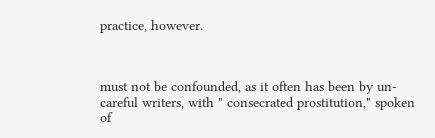practice, however.



must not be confounded, as it often has been by un-
careful writers, with " consecrated prostitution," spoken
of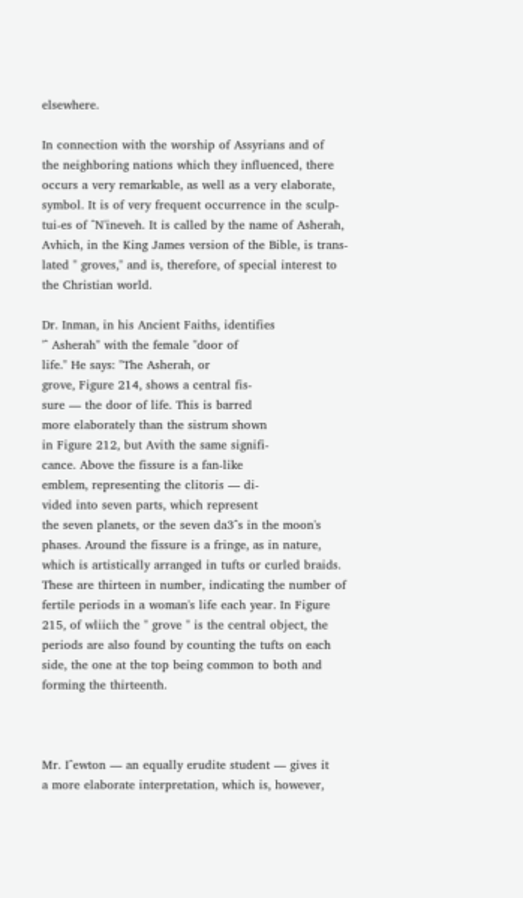elsewhere.

In connection with the worship of Assyrians and of
the neighboring nations which they influenced, there
occurs a very remarkable, as well as a very elaborate,
symbol. It is of very frequent occurrence in the sculp-
tui-es of ^N'ineveh. It is called by the name of Asherah,
Avhich, in the King James version of the Bible, is trans-
lated " groves," and is, therefore, of special interest to
the Christian world.

Dr. Inman, in his Ancient Faiths, identifies
'^ Asherah" with the female "door of
life." He says: "The Asherah, or
grove, Figure 214, shows a central fis-
sure — the door of life. This is barred
more elaborately than the sistrum shown
in Figure 212, but Avith the same signifi-
cance. Above the fissure is a fan-like
emblem, representing the clitoris — di-
vided into seven parts, which represent
the seven planets, or the seven da3^s in the moon's
phases. Around the fissure is a fringe, as in nature,
which is artistically arranged in tufts or curled braids.
These are thirteen in number, indicating the number of
fertile periods in a woman's life each year. In Figure
215, of wliich the " grove " is the central object, the
periods are also found by counting the tufts on each
side, the one at the top being common to both and
forming the thirteenth.



Mr. I^ewton — an equally erudite student — gives it
a more elaborate interpretation, which is, however,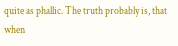quite as phallic. The truth probably is, that when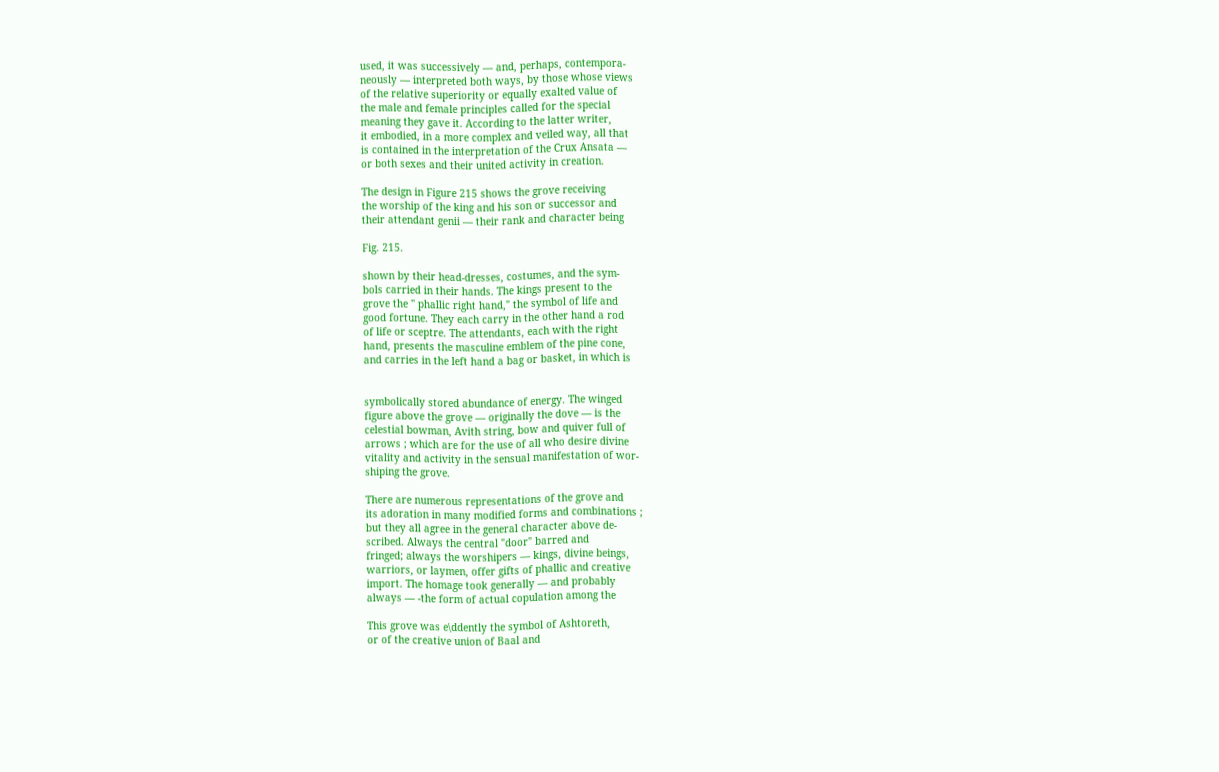used, it was successively — and, perhaps, contempora-
neously — interpreted both ways, by those whose views
of the relative superiority or equally exalted value of
the male and female principles called for the special
meaning they gave it. According to the latter writer,
it embodied, in a more complex and veiled way, all that
is contained in the interpretation of the Crux Ansata —
or both sexes and their united activity in creation.

The design in Figure 215 shows the grove receiving
the worship of the king and his son or successor and
their attendant genii — their rank and character being

Fig. 215.

shown by their head-dresses, costumes, and the sym-
bols carried in their hands. The kings present to the
grove the '' phallic right hand," the symbol of life and
good fortune. They each carry in the other hand a rod
of life or sceptre. The attendants, each with the right
hand, presents the masculine emblem of the pine cone,
and carries in the left hand a bag or basket, in which is


symbolically stored abundance of energy. The winged
figure above the grove — originally the dove — is the
celestial bowman, Avith string, bow and quiver full of
arrows ; which are for the use of all who desire divine
vitality and activity in the sensual manifestation of wor-
shiping the grove.

There are numerous representations of the grove and
its adoration in many modified forms and combinations ;
but they all agree in the general character above de-
scribed. Always the central "door" barred and
fringed; always the worshipers — kings, divine beings,
warriors, or laymen, offer gifts of phallic and creative
import. The homage took generally — and probably
always — -the form of actual copulation among the

This grove was e\ddently the symbol of Ashtoreth,
or of the creative union of Baal and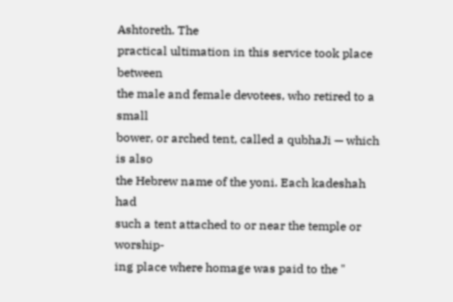Ashtoreth. The
practical ultimation in this service took place between
the male and female devotees, who retired to a small
bower, or arched tent, called a qubhaJi — which is also
the Hebrew name of the yoni. Each kadeshah had
such a tent attached to or near the temple or worship-
ing place where homage was paid to the "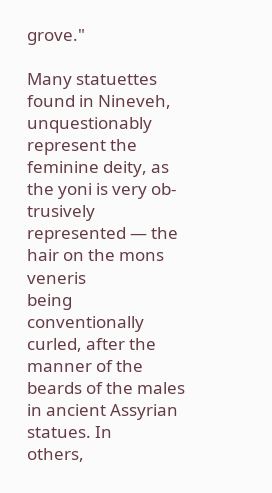grove."

Many statuettes found in Nineveh, unquestionably
represent the feminine deity, as the yoni is very ob-
trusively represented — the hair on the mons veneris
being conventionally curled, after the manner of the
beards of the males in ancient Assyrian statues. In
others,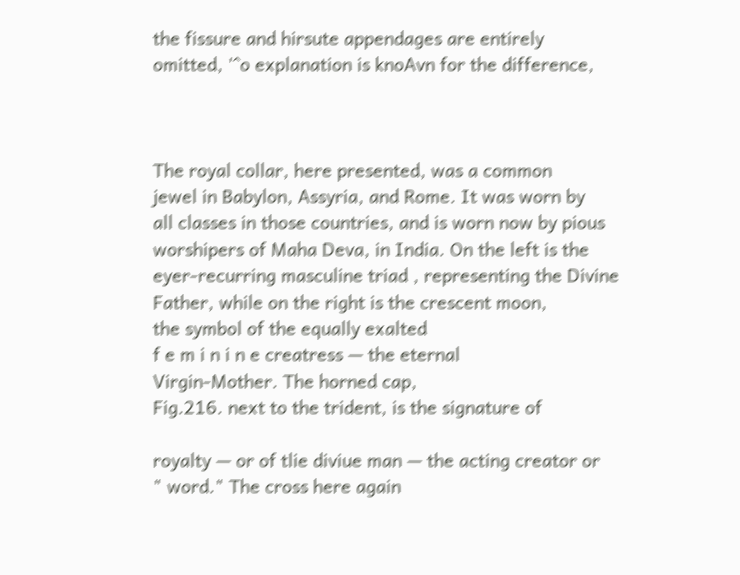the fissure and hirsute appendages are entirely
omitted, '^o explanation is knoAvn for the difference,



The royal collar, here presented, was a common
jewel in Babylon, Assyria, and Rome. It was worn by
all classes in those countries, and is worn now by pious
worshipers of Maha Deva, in India. On the left is the
eyer-recurring masculine triad , representing the Divine
Father, while on the right is the crescent moon,
the symbol of the equally exalted
f e m i n i n e creatress — the eternal
Virgin-Mother. The horned cap,
Fig.216. next to the trident, is the signature of

royalty — or of tlie diviue man — the acting creator or
" word." The cross here again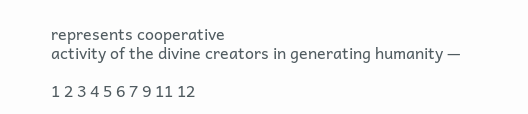represents cooperative
activity of the divine creators in generating humanity —

1 2 3 4 5 6 7 9 11 12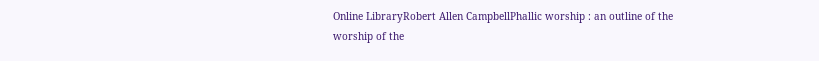Online LibraryRobert Allen CampbellPhallic worship : an outline of the worship of the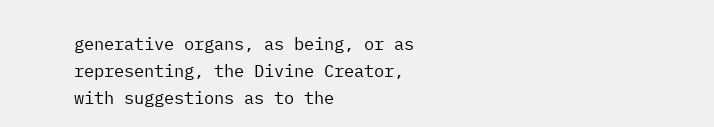generative organs, as being, or as representing, the Divine Creator, with suggestions as to the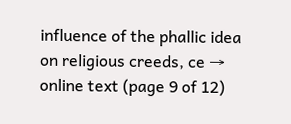influence of the phallic idea on religious creeds, ce → online text (page 9 of 12)